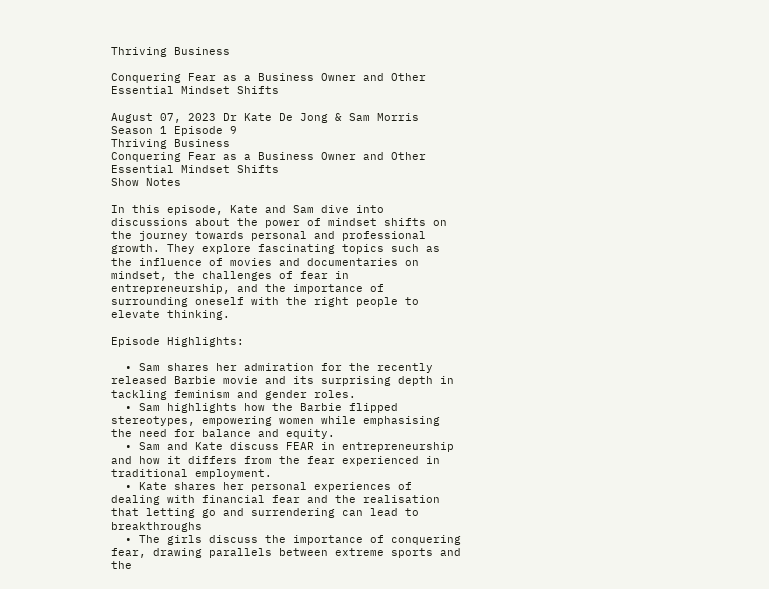Thriving Business

Conquering Fear as a Business Owner and Other Essential Mindset Shifts

August 07, 2023 Dr Kate De Jong & Sam Morris Season 1 Episode 9
Thriving Business
Conquering Fear as a Business Owner and Other Essential Mindset Shifts
Show Notes

In this episode, Kate and Sam dive into discussions about the power of mindset shifts on the journey towards personal and professional growth. They explore fascinating topics such as the influence of movies and documentaries on mindset, the challenges of fear in entrepreneurship, and the importance of surrounding oneself with the right people to elevate thinking.

Episode Highlights:

  • Sam shares her admiration for the recently released Barbie movie and its surprising depth in tackling feminism and gender roles.
  • Sam highlights how the Barbie flipped stereotypes, empowering women while emphasising the need for balance and equity.
  • Sam and Kate discuss FEAR in entrepreneurship and how it differs from the fear experienced in traditional employment.
  • Kate shares her personal experiences of dealing with financial fear and the realisation that letting go and surrendering can lead to breakthroughs
  • The girls discuss the importance of conquering fear, drawing parallels between extreme sports and the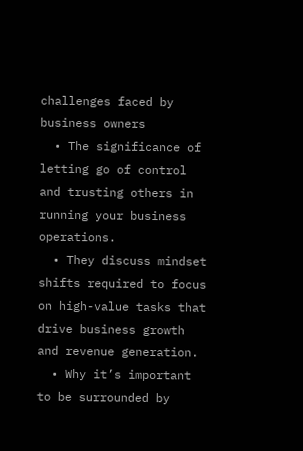challenges faced by business owners
  • The significance of letting go of control and trusting others in running your business operations.
  • They discuss mindset shifts required to focus on high-value tasks that drive business growth and revenue generation.
  • Why it’s important to be surrounded by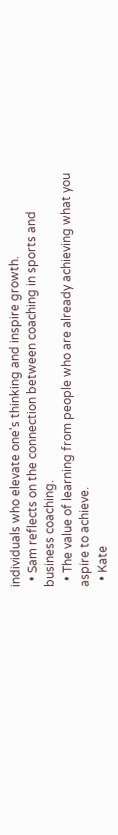individuals who elevate one's thinking and inspire growth.
  • Sam reflects on the connection between coaching in sports and business coaching.
  • The value of learning from people who are already achieving what you aspire to achieve.
  • Kate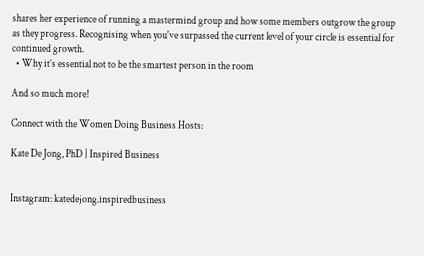shares her experience of running a mastermind group and how some members outgrow the group as they progress. Recognising when you've surpassed the current level of your circle is essential for continued growth.
  • Why it’s essential not to be the smartest person in the room

And so much more!

Connect with the Women Doing Business Hosts:

Kate De Jong, PhD | Inspired Business


Instagram: katedejong.inspiredbusiness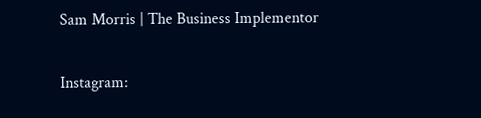Sam Morris | The Business Implementor


Instagram: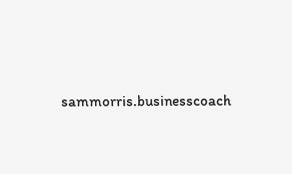sammorris.businesscoach